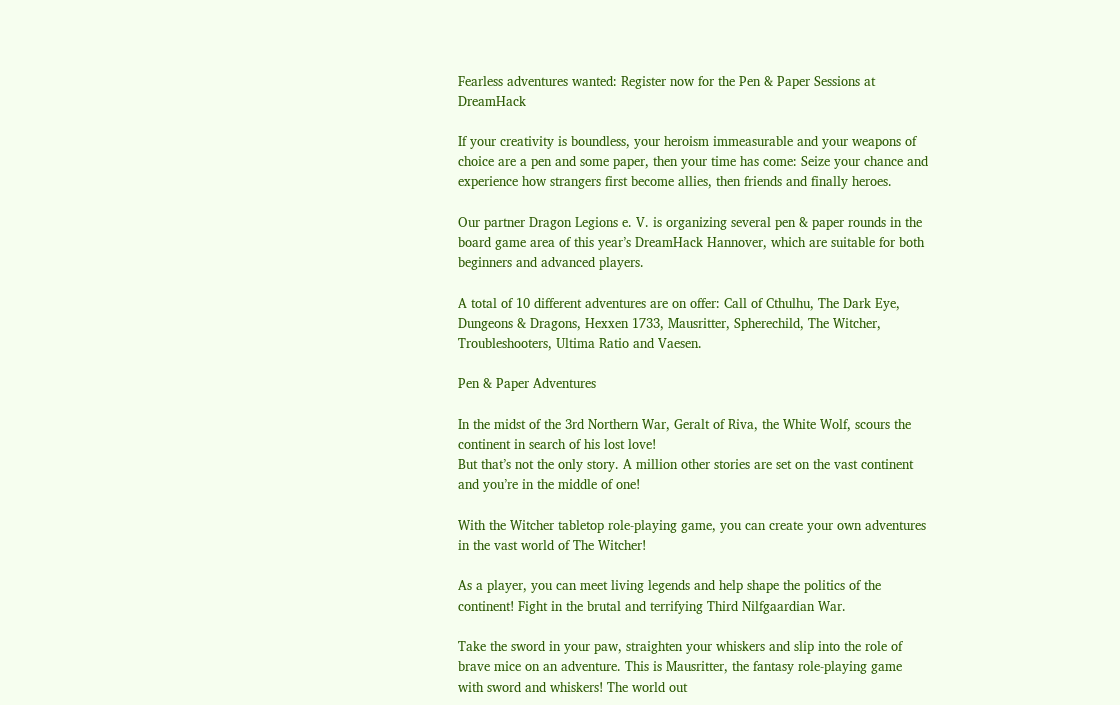Fearless adventures wanted: Register now for the Pen & Paper Sessions at DreamHack

If your creativity is boundless, your heroism immeasurable and your weapons of choice are a pen and some paper, then your time has come: Seize your chance and experience how strangers first become allies, then friends and finally heroes.

Our partner Dragon Legions e. V. is organizing several pen & paper rounds in the board game area of this year’s DreamHack Hannover, which are suitable for both beginners and advanced players.

A total of 10 different adventures are on offer: Call of Cthulhu, The Dark Eye, Dungeons & Dragons, Hexxen 1733, Mausritter, Spherechild, The Witcher, Troubleshooters, Ultima Ratio and Vaesen.

Pen & Paper Adventures

In the midst of the 3rd Northern War, Geralt of Riva, the White Wolf, scours the continent in search of his lost love!
But that’s not the only story. A million other stories are set on the vast continent and you’re in the middle of one!

With the Witcher tabletop role-playing game, you can create your own adventures in the vast world of The Witcher!

As a player, you can meet living legends and help shape the politics of the continent! Fight in the brutal and terrifying Third Nilfgaardian War.

Take the sword in your paw, straighten your whiskers and slip into the role of brave mice on an adventure. This is Mausritter, the fantasy role-playing game with sword and whiskers! The world out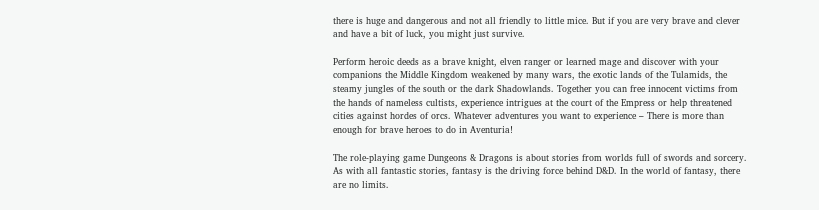there is huge and dangerous and not all friendly to little mice. But if you are very brave and clever and have a bit of luck, you might just survive.

Perform heroic deeds as a brave knight, elven ranger or learned mage and discover with your companions the Middle Kingdom weakened by many wars, the exotic lands of the Tulamids, the steamy jungles of the south or the dark Shadowlands. Together you can free innocent victims from the hands of nameless cultists, experience intrigues at the court of the Empress or help threatened cities against hordes of orcs. Whatever adventures you want to experience – There is more than enough for brave heroes to do in Aventuria!

The role-playing game Dungeons & Dragons is about stories from worlds full of swords and sorcery. As with all fantastic stories, fantasy is the driving force behind D&D. In the world of fantasy, there are no limits.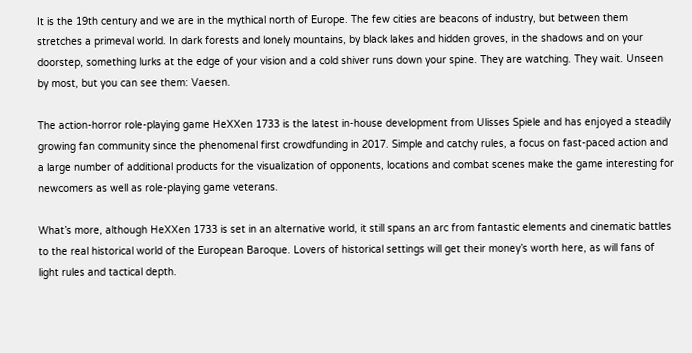It is the 19th century and we are in the mythical north of Europe. The few cities are beacons of industry, but between them stretches a primeval world. In dark forests and lonely mountains, by black lakes and hidden groves, in the shadows and on your doorstep, something lurks at the edge of your vision and a cold shiver runs down your spine. They are watching. They wait. Unseen by most, but you can see them: Vaesen.

The action-horror role-playing game HeXXen 1733 is the latest in-house development from Ulisses Spiele and has enjoyed a steadily growing fan community since the phenomenal first crowdfunding in 2017. Simple and catchy rules, a focus on fast-paced action and a large number of additional products for the visualization of opponents, locations and combat scenes make the game interesting for newcomers as well as role-playing game veterans.

What’s more, although HeXXen 1733 is set in an alternative world, it still spans an arc from fantastic elements and cinematic battles to the real historical world of the European Baroque. Lovers of historical settings will get their money’s worth here, as will fans of light rules and tactical depth.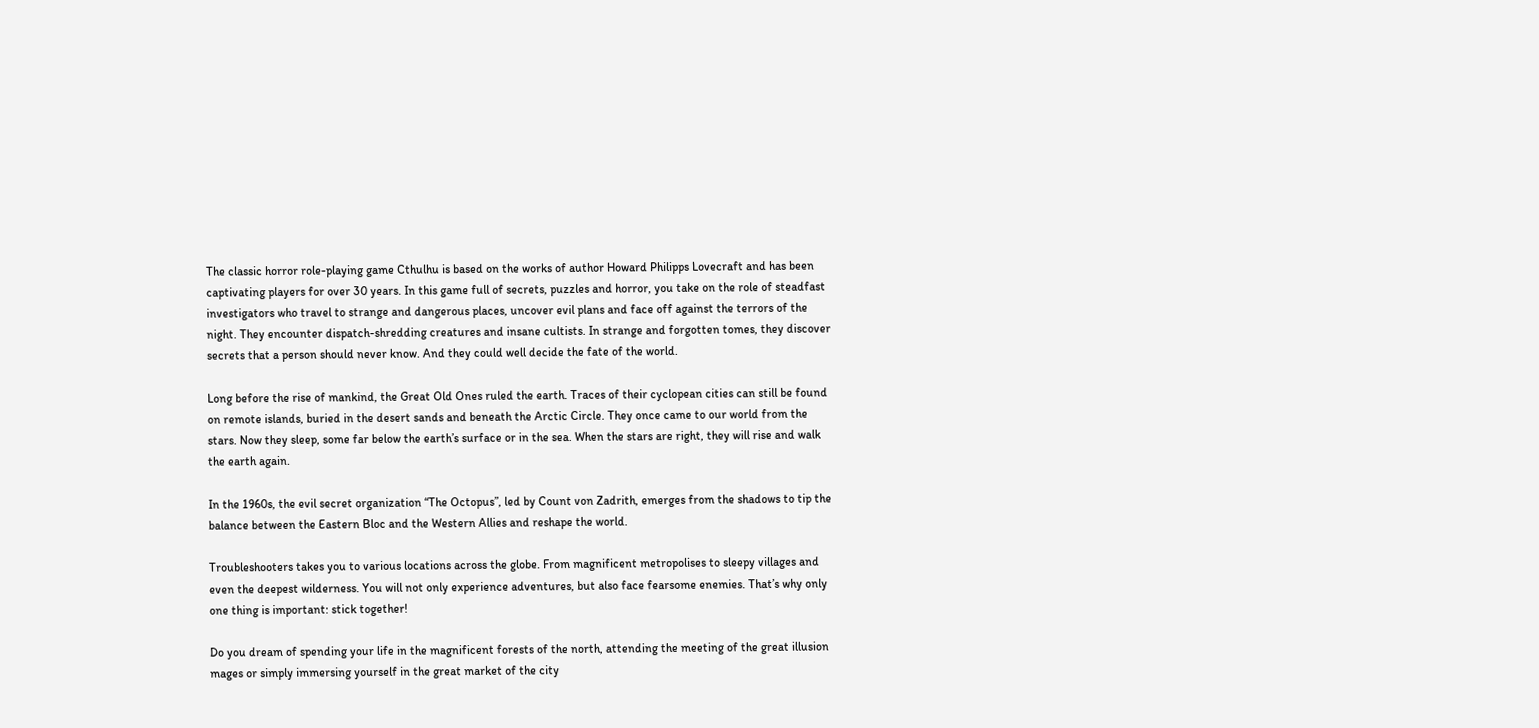The classic horror role-playing game Cthulhu is based on the works of author Howard Philipps Lovecraft and has been captivating players for over 30 years. In this game full of secrets, puzzles and horror, you take on the role of steadfast investigators who travel to strange and dangerous places, uncover evil plans and face off against the terrors of the night. They encounter dispatch-shredding creatures and insane cultists. In strange and forgotten tomes, they discover secrets that a person should never know. And they could well decide the fate of the world.

Long before the rise of mankind, the Great Old Ones ruled the earth. Traces of their cyclopean cities can still be found on remote islands, buried in the desert sands and beneath the Arctic Circle. They once came to our world from the stars. Now they sleep, some far below the earth’s surface or in the sea. When the stars are right, they will rise and walk the earth again.

In the 1960s, the evil secret organization “The Octopus”, led by Count von Zadrith, emerges from the shadows to tip the balance between the Eastern Bloc and the Western Allies and reshape the world.

Troubleshooters takes you to various locations across the globe. From magnificent metropolises to sleepy villages and even the deepest wilderness. You will not only experience adventures, but also face fearsome enemies. That’s why only one thing is important: stick together!

Do you dream of spending your life in the magnificent forests of the north, attending the meeting of the great illusion mages or simply immersing yourself in the great market of the city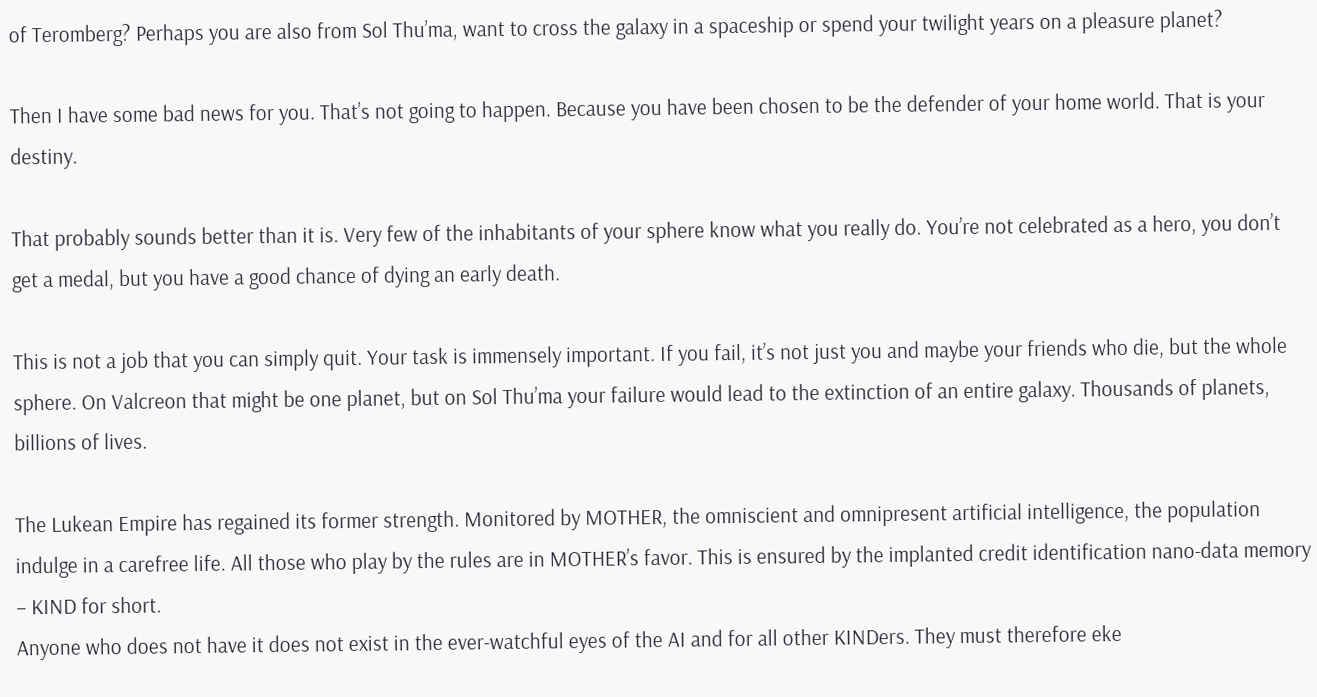of Teromberg? Perhaps you are also from Sol Thu’ma, want to cross the galaxy in a spaceship or spend your twilight years on a pleasure planet?

Then I have some bad news for you. That’s not going to happen. Because you have been chosen to be the defender of your home world. That is your destiny.

That probably sounds better than it is. Very few of the inhabitants of your sphere know what you really do. You’re not celebrated as a hero, you don’t get a medal, but you have a good chance of dying an early death.

This is not a job that you can simply quit. Your task is immensely important. If you fail, it’s not just you and maybe your friends who die, but the whole sphere. On Valcreon that might be one planet, but on Sol Thu’ma your failure would lead to the extinction of an entire galaxy. Thousands of planets, billions of lives.

The Lukean Empire has regained its former strength. Monitored by MOTHER, the omniscient and omnipresent artificial intelligence, the population indulge in a carefree life. All those who play by the rules are in MOTHER’s favor. This is ensured by the implanted credit identification nano-data memory – KIND for short.
Anyone who does not have it does not exist in the ever-watchful eyes of the AI and for all other KINDers. They must therefore eke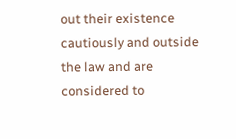out their existence cautiously and outside the law and are considered to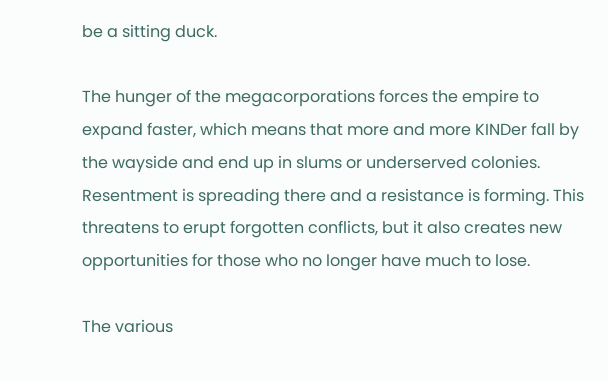be a sitting duck.

The hunger of the megacorporations forces the empire to expand faster, which means that more and more KINDer fall by the wayside and end up in slums or underserved colonies. Resentment is spreading there and a resistance is forming. This threatens to erupt forgotten conflicts, but it also creates new opportunities for those who no longer have much to lose.

The various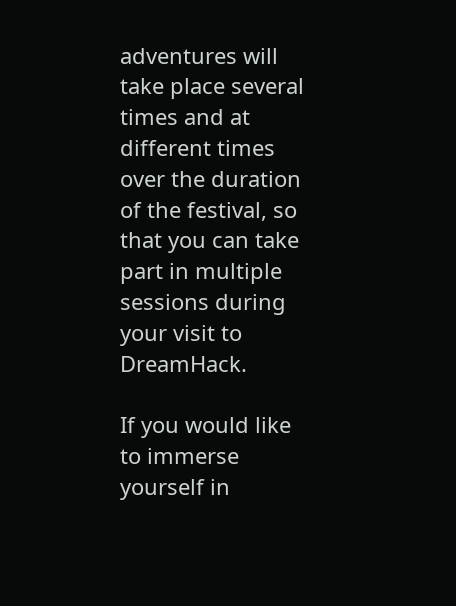adventures will take place several times and at different times over the duration of the festival, so that you can take part in multiple sessions during your visit to DreamHack.

If you would like to immerse yourself in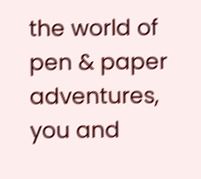the world of pen & paper adventures, you and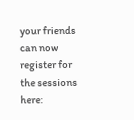your friends can now register for the sessions here: